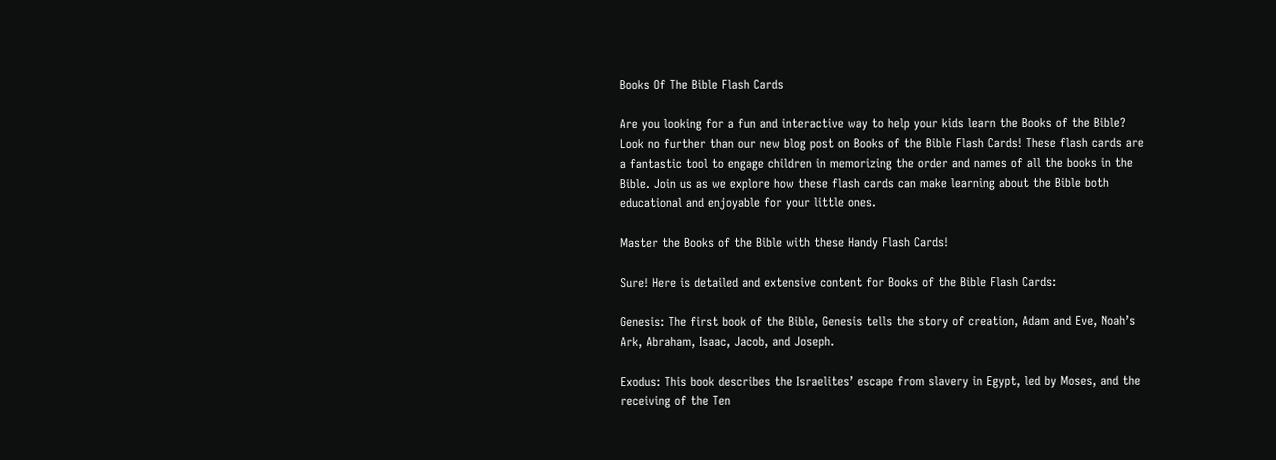Books Of The Bible Flash Cards

Are you looking for a fun and interactive way to help your kids learn the Books of the Bible? Look no further than our new blog post on Books of the Bible Flash Cards! These flash cards are a fantastic tool to engage children in memorizing the order and names of all the books in the Bible. Join us as we explore how these flash cards can make learning about the Bible both educational and enjoyable for your little ones.

Master the Books of the Bible with these Handy Flash Cards!

Sure! Here is detailed and extensive content for Books of the Bible Flash Cards:

Genesis: The first book of the Bible, Genesis tells the story of creation, Adam and Eve, Noah’s Ark, Abraham, Isaac, Jacob, and Joseph.

Exodus: This book describes the Israelites’ escape from slavery in Egypt, led by Moses, and the receiving of the Ten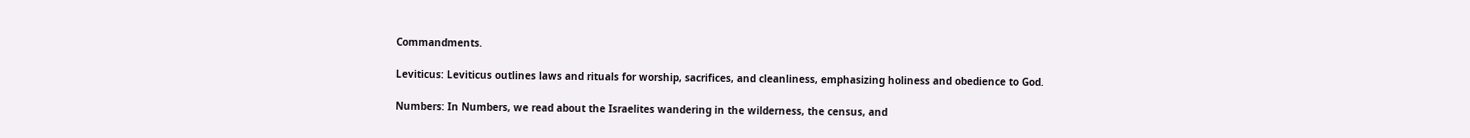Commandments.

Leviticus: Leviticus outlines laws and rituals for worship, sacrifices, and cleanliness, emphasizing holiness and obedience to God.

Numbers: In Numbers, we read about the Israelites wandering in the wilderness, the census, and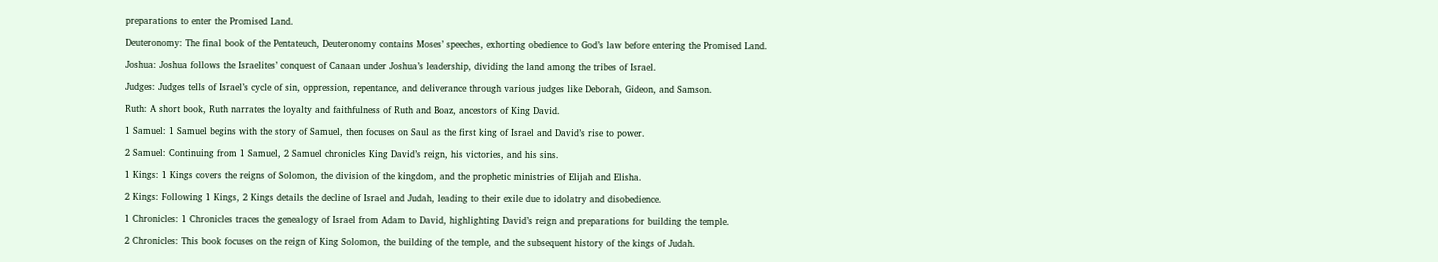preparations to enter the Promised Land.

Deuteronomy: The final book of the Pentateuch, Deuteronomy contains Moses’ speeches, exhorting obedience to God’s law before entering the Promised Land.

Joshua: Joshua follows the Israelites’ conquest of Canaan under Joshua’s leadership, dividing the land among the tribes of Israel.

Judges: Judges tells of Israel’s cycle of sin, oppression, repentance, and deliverance through various judges like Deborah, Gideon, and Samson.

Ruth: A short book, Ruth narrates the loyalty and faithfulness of Ruth and Boaz, ancestors of King David.

1 Samuel: 1 Samuel begins with the story of Samuel, then focuses on Saul as the first king of Israel and David’s rise to power.

2 Samuel: Continuing from 1 Samuel, 2 Samuel chronicles King David’s reign, his victories, and his sins.

1 Kings: 1 Kings covers the reigns of Solomon, the division of the kingdom, and the prophetic ministries of Elijah and Elisha.

2 Kings: Following 1 Kings, 2 Kings details the decline of Israel and Judah, leading to their exile due to idolatry and disobedience.

1 Chronicles: 1 Chronicles traces the genealogy of Israel from Adam to David, highlighting David’s reign and preparations for building the temple.

2 Chronicles: This book focuses on the reign of King Solomon, the building of the temple, and the subsequent history of the kings of Judah.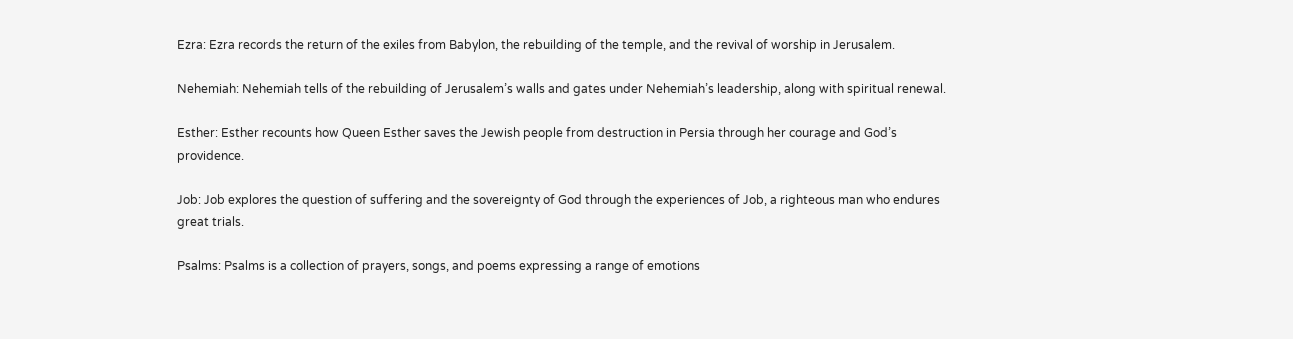Ezra: Ezra records the return of the exiles from Babylon, the rebuilding of the temple, and the revival of worship in Jerusalem.

Nehemiah: Nehemiah tells of the rebuilding of Jerusalem’s walls and gates under Nehemiah’s leadership, along with spiritual renewal.

Esther: Esther recounts how Queen Esther saves the Jewish people from destruction in Persia through her courage and God’s providence.

Job: Job explores the question of suffering and the sovereignty of God through the experiences of Job, a righteous man who endures great trials.

Psalms: Psalms is a collection of prayers, songs, and poems expressing a range of emotions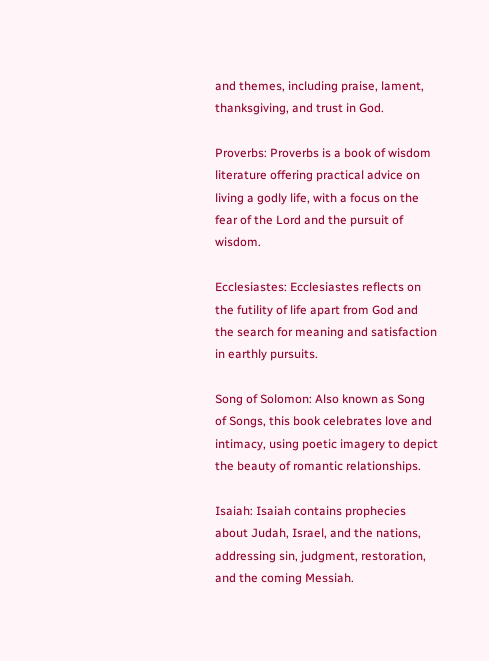and themes, including praise, lament, thanksgiving, and trust in God.

Proverbs: Proverbs is a book of wisdom literature offering practical advice on living a godly life, with a focus on the fear of the Lord and the pursuit of wisdom.

Ecclesiastes: Ecclesiastes reflects on the futility of life apart from God and the search for meaning and satisfaction in earthly pursuits.

Song of Solomon: Also known as Song of Songs, this book celebrates love and intimacy, using poetic imagery to depict the beauty of romantic relationships.

Isaiah: Isaiah contains prophecies about Judah, Israel, and the nations, addressing sin, judgment, restoration, and the coming Messiah.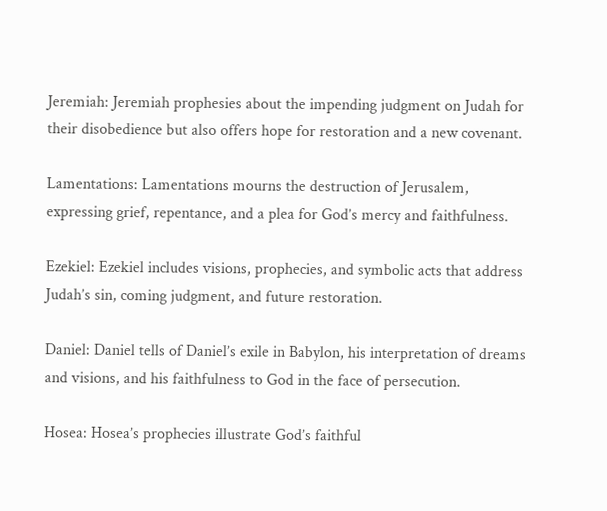Jeremiah: Jeremiah prophesies about the impending judgment on Judah for their disobedience but also offers hope for restoration and a new covenant.

Lamentations: Lamentations mourns the destruction of Jerusalem, expressing grief, repentance, and a plea for God’s mercy and faithfulness.

Ezekiel: Ezekiel includes visions, prophecies, and symbolic acts that address Judah’s sin, coming judgment, and future restoration.

Daniel: Daniel tells of Daniel’s exile in Babylon, his interpretation of dreams and visions, and his faithfulness to God in the face of persecution.

Hosea: Hosea’s prophecies illustrate God’s faithful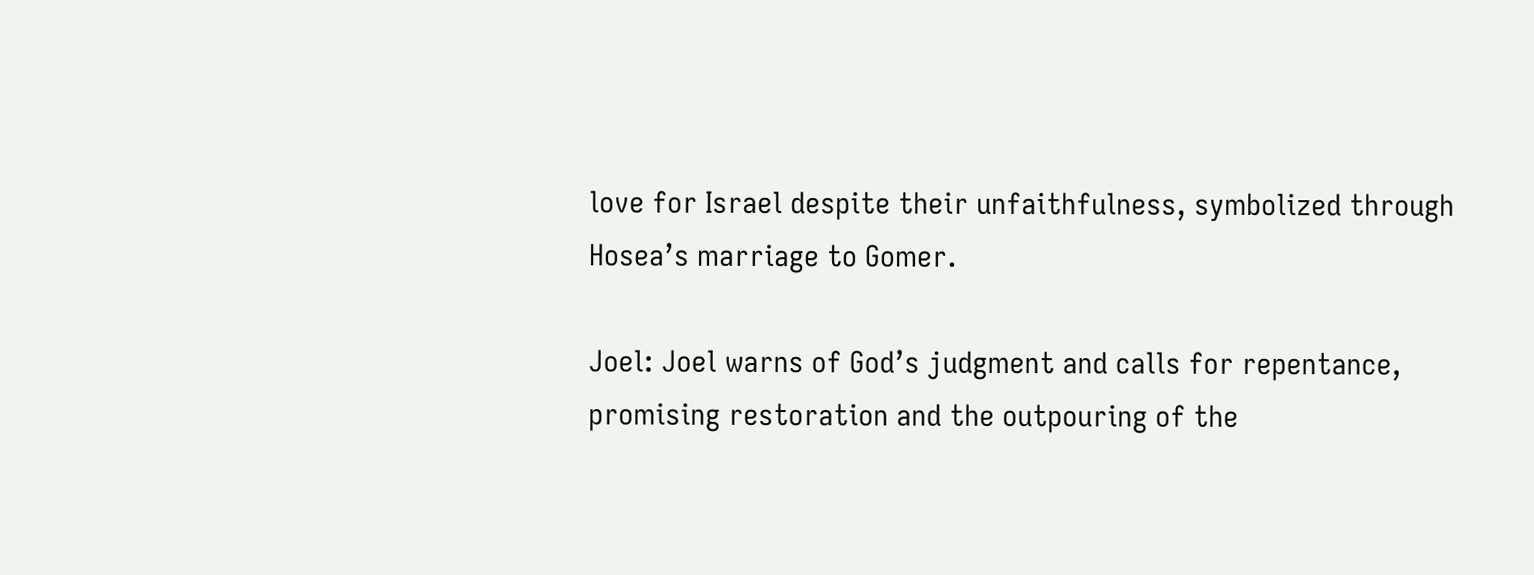love for Israel despite their unfaithfulness, symbolized through Hosea’s marriage to Gomer.

Joel: Joel warns of God’s judgment and calls for repentance, promising restoration and the outpouring of the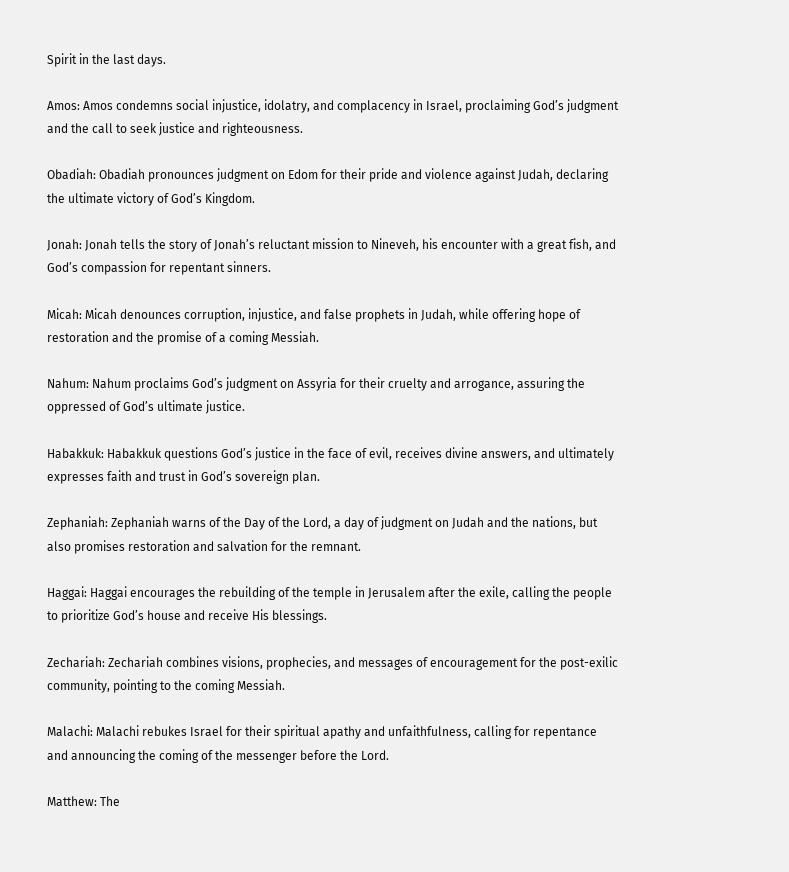Spirit in the last days.

Amos: Amos condemns social injustice, idolatry, and complacency in Israel, proclaiming God’s judgment and the call to seek justice and righteousness.

Obadiah: Obadiah pronounces judgment on Edom for their pride and violence against Judah, declaring the ultimate victory of God’s Kingdom.

Jonah: Jonah tells the story of Jonah’s reluctant mission to Nineveh, his encounter with a great fish, and God’s compassion for repentant sinners.

Micah: Micah denounces corruption, injustice, and false prophets in Judah, while offering hope of restoration and the promise of a coming Messiah.

Nahum: Nahum proclaims God’s judgment on Assyria for their cruelty and arrogance, assuring the oppressed of God’s ultimate justice.

Habakkuk: Habakkuk questions God’s justice in the face of evil, receives divine answers, and ultimately expresses faith and trust in God’s sovereign plan.

Zephaniah: Zephaniah warns of the Day of the Lord, a day of judgment on Judah and the nations, but also promises restoration and salvation for the remnant.

Haggai: Haggai encourages the rebuilding of the temple in Jerusalem after the exile, calling the people to prioritize God’s house and receive His blessings.

Zechariah: Zechariah combines visions, prophecies, and messages of encouragement for the post-exilic community, pointing to the coming Messiah.

Malachi: Malachi rebukes Israel for their spiritual apathy and unfaithfulness, calling for repentance and announcing the coming of the messenger before the Lord.

Matthew: The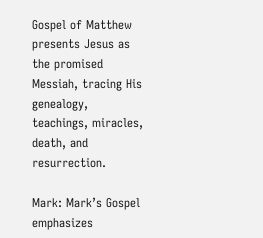Gospel of Matthew presents Jesus as the promised Messiah, tracing His genealogy, teachings, miracles, death, and resurrection.

Mark: Mark’s Gospel emphasizes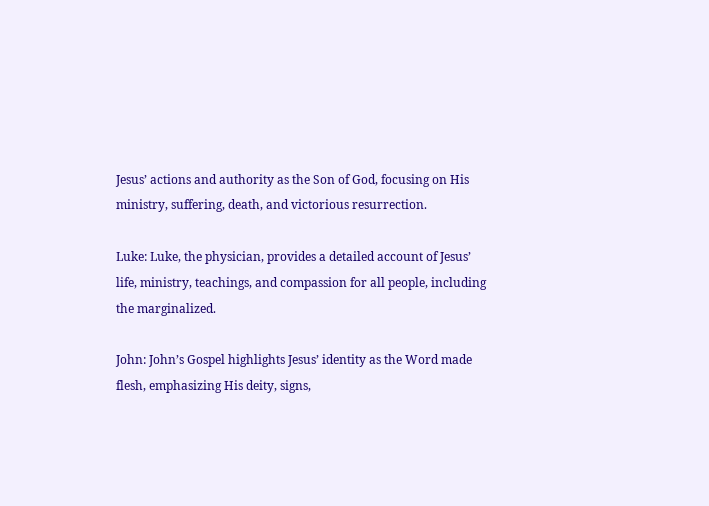Jesus’ actions and authority as the Son of God, focusing on His ministry, suffering, death, and victorious resurrection.

Luke: Luke, the physician, provides a detailed account of Jesus’ life, ministry, teachings, and compassion for all people, including the marginalized.

John: John’s Gospel highlights Jesus’ identity as the Word made flesh, emphasizing His deity, signs,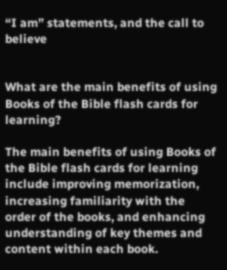“I am” statements, and the call to believe


What are the main benefits of using Books of the Bible flash cards for learning?

The main benefits of using Books of the Bible flash cards for learning include improving memorization, increasing familiarity with the order of the books, and enhancing understanding of key themes and content within each book.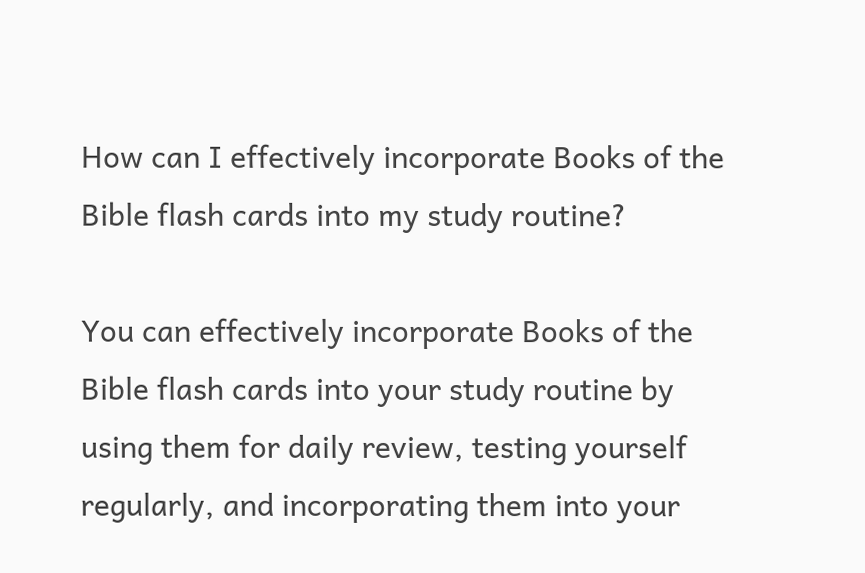How can I effectively incorporate Books of the Bible flash cards into my study routine?

You can effectively incorporate Books of the Bible flash cards into your study routine by using them for daily review, testing yourself regularly, and incorporating them into your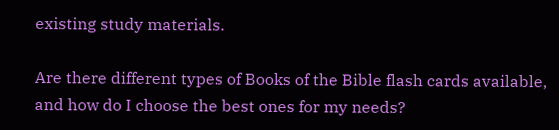existing study materials.

Are there different types of Books of the Bible flash cards available, and how do I choose the best ones for my needs?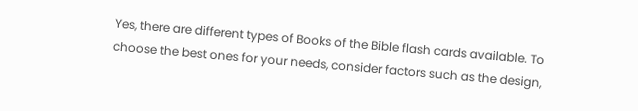Yes, there are different types of Books of the Bible flash cards available. To choose the best ones for your needs, consider factors such as the design,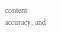content accuracy, and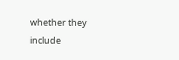whether they include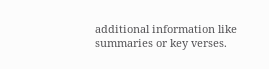additional information like summaries or key verses.